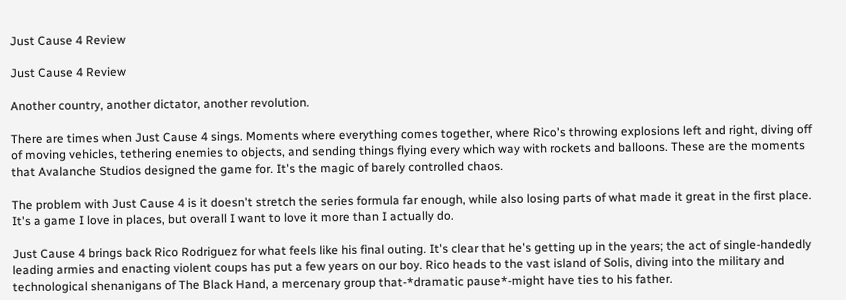Just Cause 4 Review

Just Cause 4 Review

Another country, another dictator, another revolution.

There are times when Just Cause 4 sings. Moments where everything comes together, where Rico's throwing explosions left and right, diving off of moving vehicles, tethering enemies to objects, and sending things flying every which way with rockets and balloons. These are the moments that Avalanche Studios designed the game for. It's the magic of barely controlled chaos.

The problem with Just Cause 4 is it doesn't stretch the series formula far enough, while also losing parts of what made it great in the first place. It's a game I love in places, but overall I want to love it more than I actually do.

Just Cause 4 brings back Rico Rodriguez for what feels like his final outing. It's clear that he's getting up in the years; the act of single-handedly leading armies and enacting violent coups has put a few years on our boy. Rico heads to the vast island of Solis, diving into the military and technological shenanigans of The Black Hand, a mercenary group that-*dramatic pause*-might have ties to his father.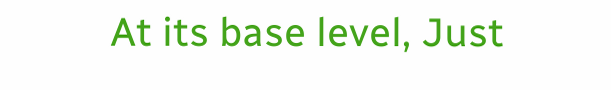At its base level, Just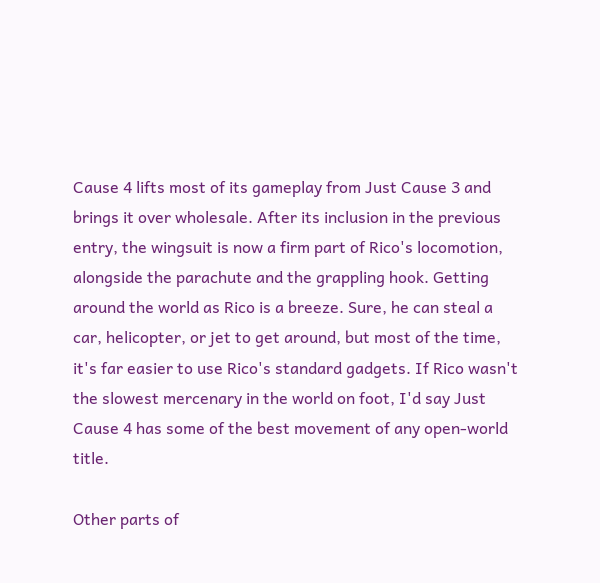Cause 4 lifts most of its gameplay from Just Cause 3 and brings it over wholesale. After its inclusion in the previous entry, the wingsuit is now a firm part of Rico's locomotion, alongside the parachute and the grappling hook. Getting around the world as Rico is a breeze. Sure, he can steal a car, helicopter, or jet to get around, but most of the time, it's far easier to use Rico's standard gadgets. If Rico wasn't the slowest mercenary in the world on foot, I'd say Just Cause 4 has some of the best movement of any open-world title.

Other parts of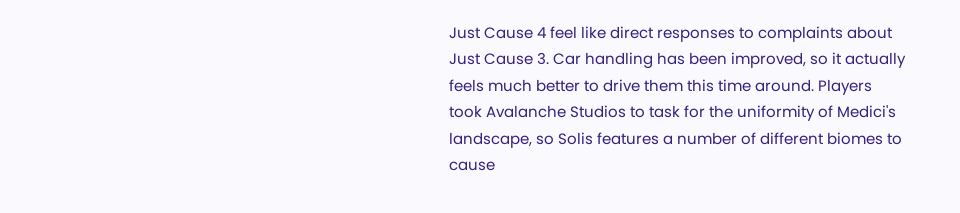Just Cause 4 feel like direct responses to complaints about Just Cause 3. Car handling has been improved, so it actually feels much better to drive them this time around. Players took Avalanche Studios to task for the uniformity of Medici's landscape, so Solis features a number of different biomes to cause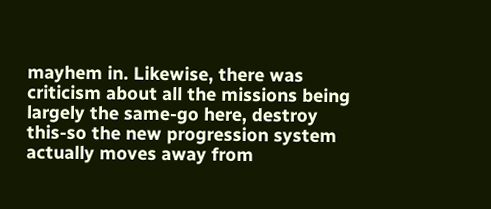mayhem in. Likewise, there was criticism about all the missions being largely the same-go here, destroy this-so the new progression system actually moves away from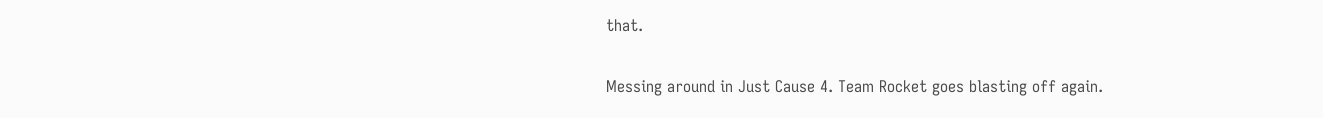that.

Messing around in Just Cause 4. Team Rocket goes blasting off again.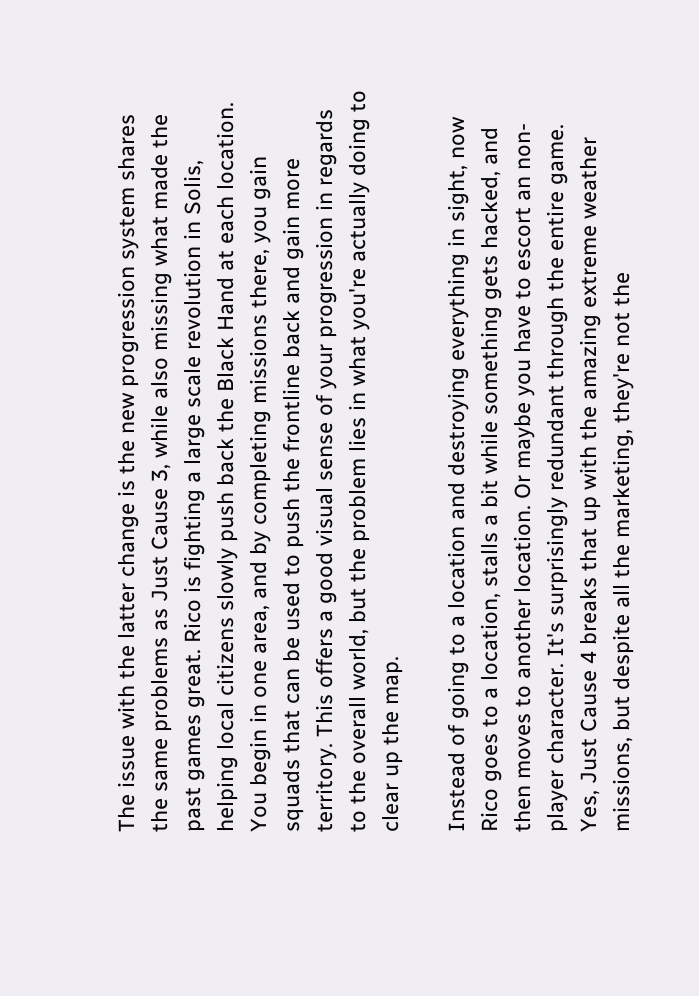The issue with the latter change is the new progression system shares the same problems as Just Cause 3, while also missing what made the past games great. Rico is fighting a large scale revolution in Solis, helping local citizens slowly push back the Black Hand at each location. You begin in one area, and by completing missions there, you gain squads that can be used to push the frontline back and gain more territory. This offers a good visual sense of your progression in regards to the overall world, but the problem lies in what you're actually doing to clear up the map.

Instead of going to a location and destroying everything in sight, now Rico goes to a location, stalls a bit while something gets hacked, and then moves to another location. Or maybe you have to escort an non-player character. It's surprisingly redundant through the entire game. Yes, Just Cause 4 breaks that up with the amazing extreme weather missions, but despite all the marketing, they're not the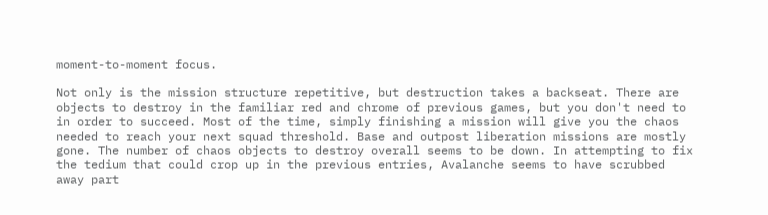moment-to-moment focus.

Not only is the mission structure repetitive, but destruction takes a backseat. There are objects to destroy in the familiar red and chrome of previous games, but you don't need to in order to succeed. Most of the time, simply finishing a mission will give you the chaos needed to reach your next squad threshold. Base and outpost liberation missions are mostly gone. The number of chaos objects to destroy overall seems to be down. In attempting to fix the tedium that could crop up in the previous entries, Avalanche seems to have scrubbed away part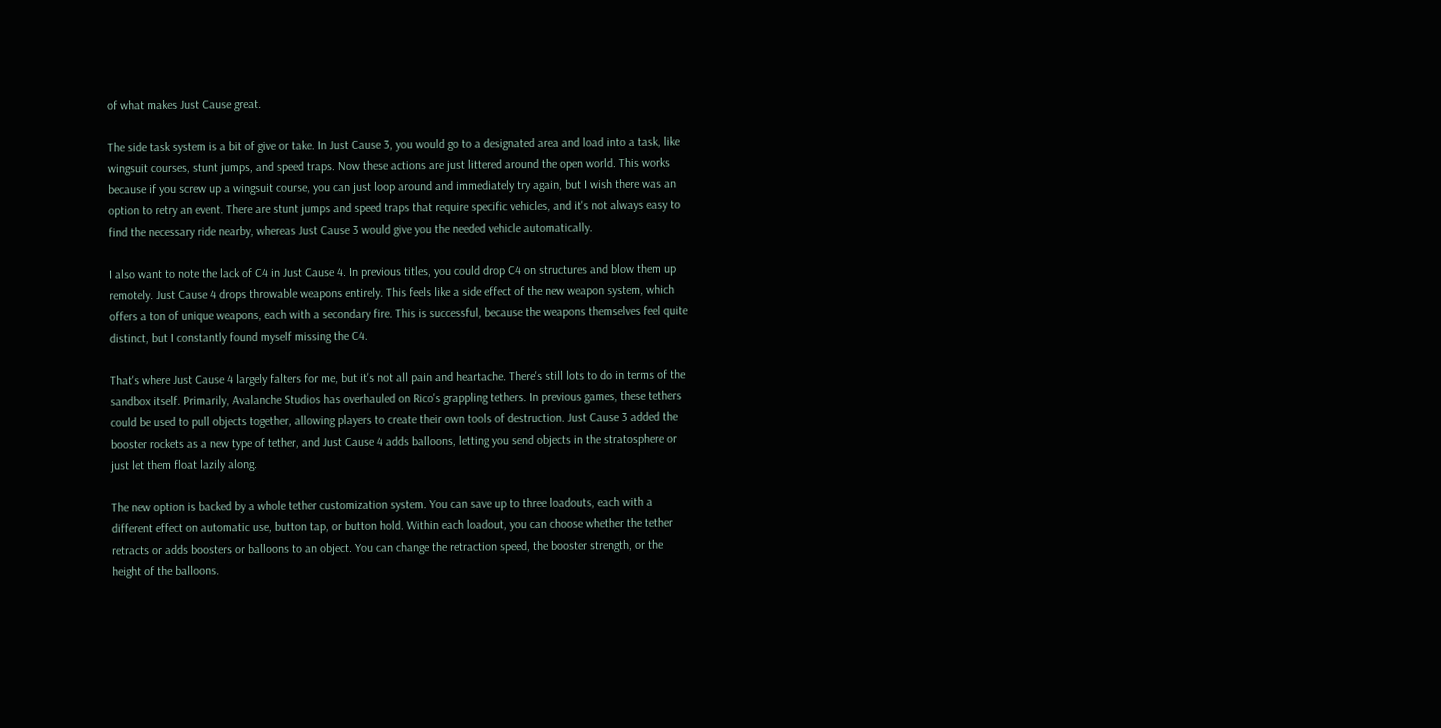of what makes Just Cause great.

The side task system is a bit of give or take. In Just Cause 3, you would go to a designated area and load into a task, like wingsuit courses, stunt jumps, and speed traps. Now these actions are just littered around the open world. This works because if you screw up a wingsuit course, you can just loop around and immediately try again, but I wish there was an option to retry an event. There are stunt jumps and speed traps that require specific vehicles, and it's not always easy to find the necessary ride nearby, whereas Just Cause 3 would give you the needed vehicle automatically.

I also want to note the lack of C4 in Just Cause 4. In previous titles, you could drop C4 on structures and blow them up remotely. Just Cause 4 drops throwable weapons entirely. This feels like a side effect of the new weapon system, which offers a ton of unique weapons, each with a secondary fire. This is successful, because the weapons themselves feel quite distinct, but I constantly found myself missing the C4.

That's where Just Cause 4 largely falters for me, but it's not all pain and heartache. There's still lots to do in terms of the sandbox itself. Primarily, Avalanche Studios has overhauled on Rico's grappling tethers. In previous games, these tethers could be used to pull objects together, allowing players to create their own tools of destruction. Just Cause 3 added the booster rockets as a new type of tether, and Just Cause 4 adds balloons, letting you send objects in the stratosphere or just let them float lazily along.

The new option is backed by a whole tether customization system. You can save up to three loadouts, each with a different effect on automatic use, button tap, or button hold. Within each loadout, you can choose whether the tether retracts or adds boosters or balloons to an object. You can change the retraction speed, the booster strength, or the height of the balloons.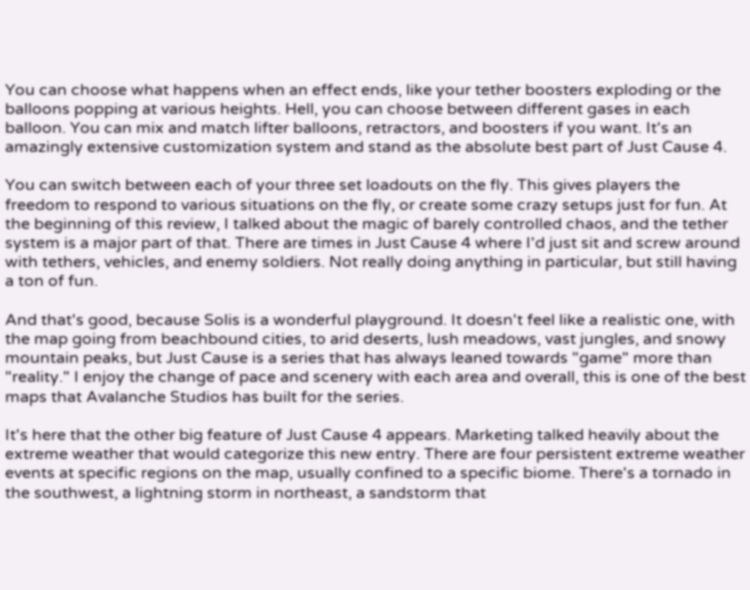You can choose what happens when an effect ends, like your tether boosters exploding or the balloons popping at various heights. Hell, you can choose between different gases in each balloon. You can mix and match lifter balloons, retractors, and boosters if you want. It's an amazingly extensive customization system and stand as the absolute best part of Just Cause 4.

You can switch between each of your three set loadouts on the fly. This gives players the freedom to respond to various situations on the fly, or create some crazy setups just for fun. At the beginning of this review, I talked about the magic of barely controlled chaos, and the tether system is a major part of that. There are times in Just Cause 4 where I'd just sit and screw around with tethers, vehicles, and enemy soldiers. Not really doing anything in particular, but still having a ton of fun.

And that's good, because Solis is a wonderful playground. It doesn't feel like a realistic one, with the map going from beachbound cities, to arid deserts, lush meadows, vast jungles, and snowy mountain peaks, but Just Cause is a series that has always leaned towards "game" more than "reality." I enjoy the change of pace and scenery with each area and overall, this is one of the best maps that Avalanche Studios has built for the series.

It's here that the other big feature of Just Cause 4 appears. Marketing talked heavily about the extreme weather that would categorize this new entry. There are four persistent extreme weather events at specific regions on the map, usually confined to a specific biome. There's a tornado in the southwest, a lightning storm in northeast, a sandstorm that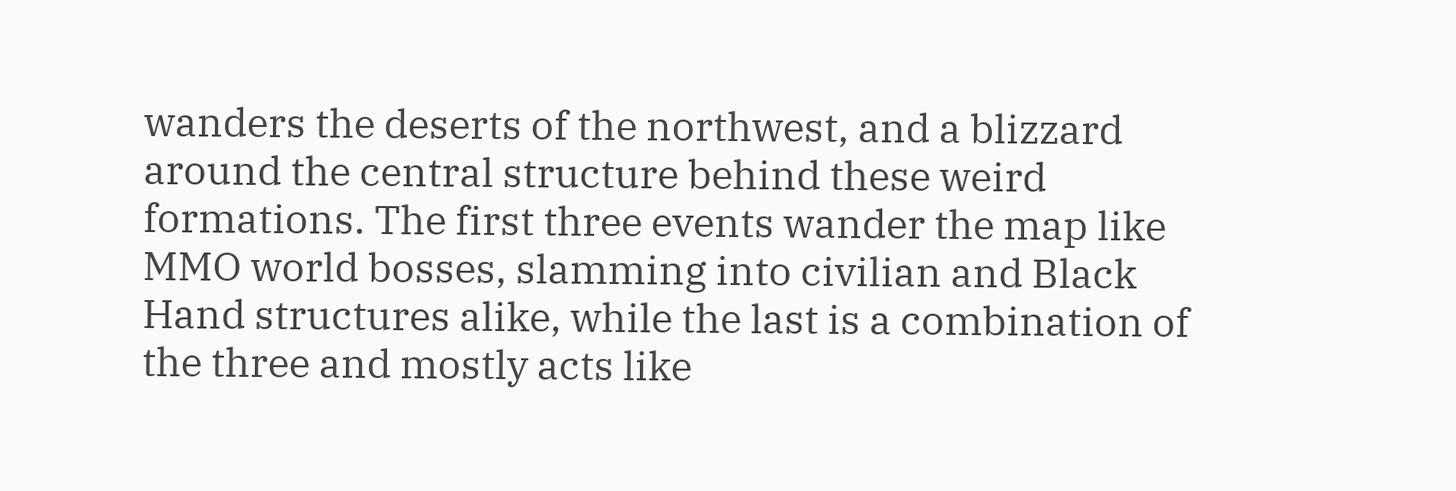wanders the deserts of the northwest, and a blizzard around the central structure behind these weird formations. The first three events wander the map like MMO world bosses, slamming into civilian and Black Hand structures alike, while the last is a combination of the three and mostly acts like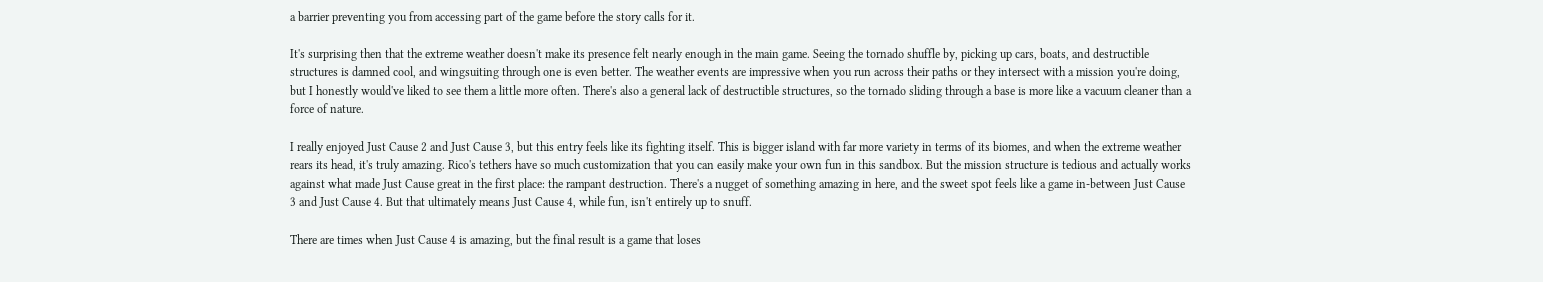a barrier preventing you from accessing part of the game before the story calls for it.

It's surprising then that the extreme weather doesn't make its presence felt nearly enough in the main game. Seeing the tornado shuffle by, picking up cars, boats, and destructible structures is damned cool, and wingsuiting through one is even better. The weather events are impressive when you run across their paths or they intersect with a mission you're doing, but I honestly would've liked to see them a little more often. There's also a general lack of destructible structures, so the tornado sliding through a base is more like a vacuum cleaner than a force of nature.

I really enjoyed Just Cause 2 and Just Cause 3, but this entry feels like its fighting itself. This is bigger island with far more variety in terms of its biomes, and when the extreme weather rears its head, it's truly amazing. Rico's tethers have so much customization that you can easily make your own fun in this sandbox. But the mission structure is tedious and actually works against what made Just Cause great in the first place: the rampant destruction. There's a nugget of something amazing in here, and the sweet spot feels like a game in-between Just Cause 3 and Just Cause 4. But that ultimately means Just Cause 4, while fun, isn't entirely up to snuff.

There are times when Just Cause 4 is amazing, but the final result is a game that loses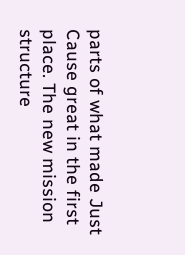parts of what made Just Cause great in the first place. The new mission structure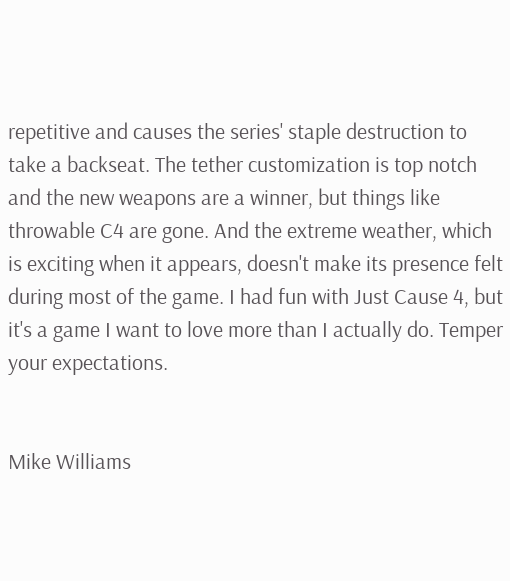repetitive and causes the series' staple destruction to take a backseat. The tether customization is top notch and the new weapons are a winner, but things like throwable C4 are gone. And the extreme weather, which is exciting when it appears, doesn't make its presence felt during most of the game. I had fun with Just Cause 4, but it's a game I want to love more than I actually do. Temper your expectations.


Mike Williams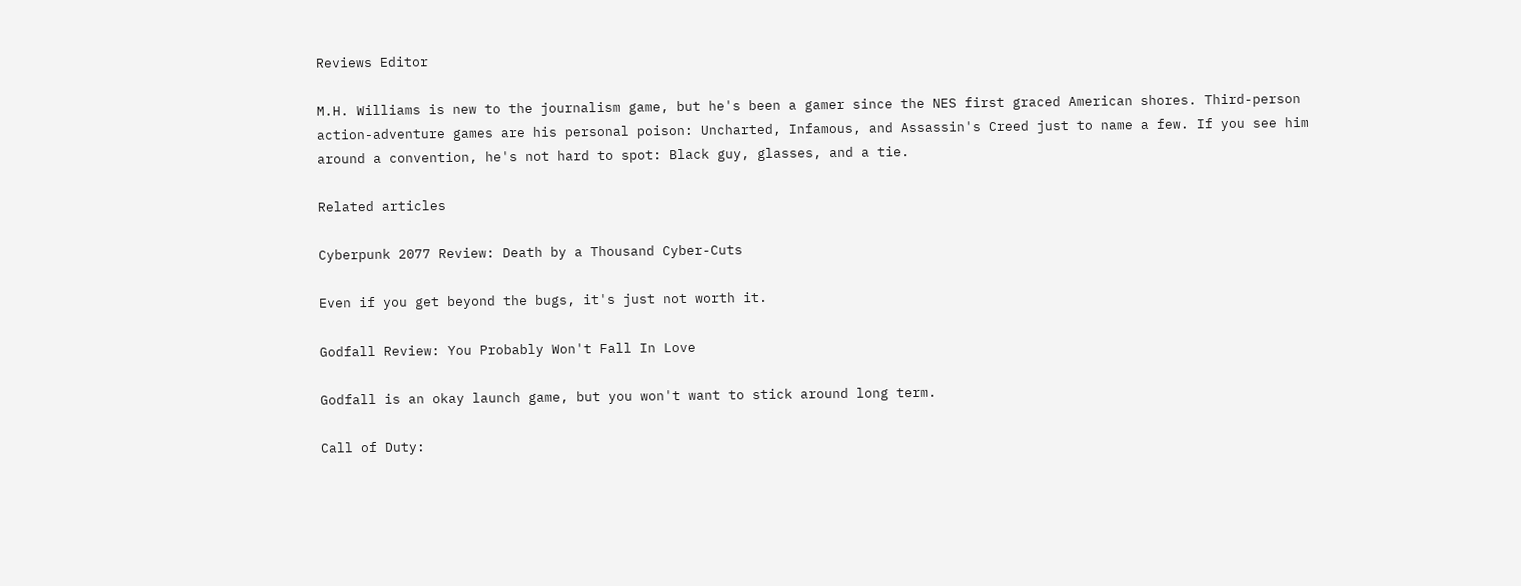Reviews Editor

M.H. Williams is new to the journalism game, but he's been a gamer since the NES first graced American shores. Third-person action-adventure games are his personal poison: Uncharted, Infamous, and Assassin's Creed just to name a few. If you see him around a convention, he's not hard to spot: Black guy, glasses, and a tie.

Related articles

Cyberpunk 2077 Review: Death by a Thousand Cyber-Cuts

Even if you get beyond the bugs, it's just not worth it.

Godfall Review: You Probably Won't Fall In Love

Godfall is an okay launch game, but you won't want to stick around long term.

Call of Duty: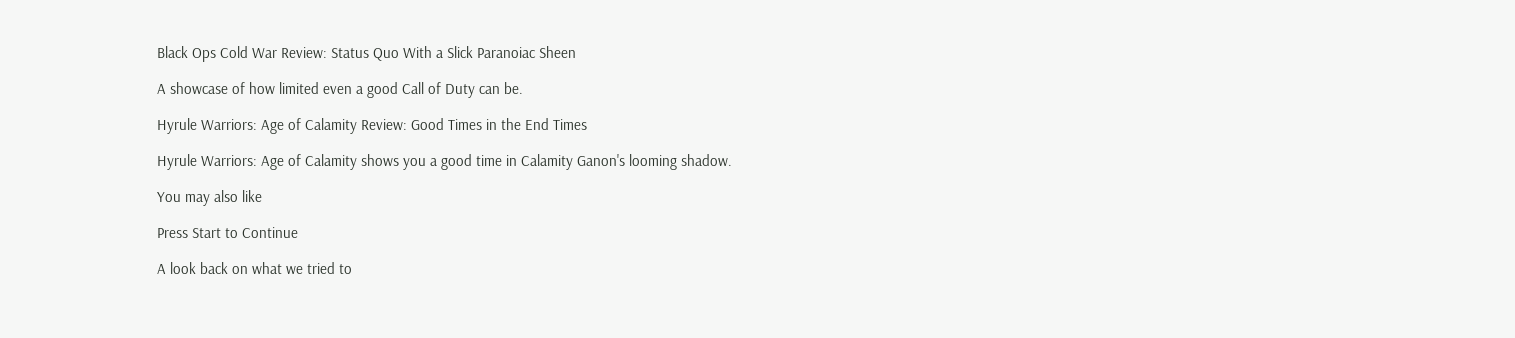Black Ops Cold War Review: Status Quo With a Slick Paranoiac Sheen

A showcase of how limited even a good Call of Duty can be.

Hyrule Warriors: Age of Calamity Review: Good Times in the End Times

Hyrule Warriors: Age of Calamity shows you a good time in Calamity Ganon's looming shadow.

You may also like

Press Start to Continue

A look back on what we tried to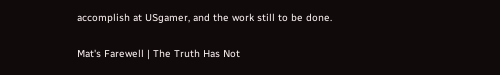accomplish at USgamer, and the work still to be done.

Mat's Farewell | The Truth Has Not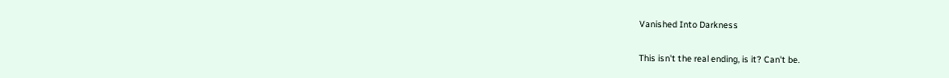Vanished Into Darkness

This isn't the real ending, is it? Can't be.